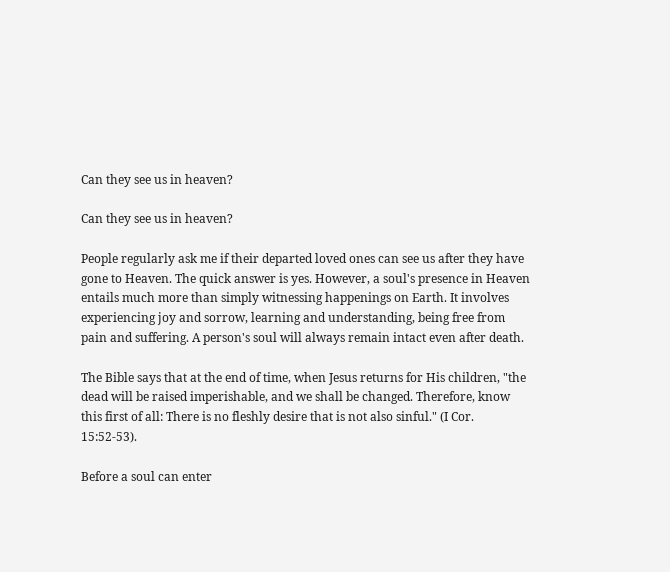Can they see us in heaven?

Can they see us in heaven?

People regularly ask me if their departed loved ones can see us after they have gone to Heaven. The quick answer is yes. However, a soul's presence in Heaven entails much more than simply witnessing happenings on Earth. It involves experiencing joy and sorrow, learning and understanding, being free from pain and suffering. A person's soul will always remain intact even after death.

The Bible says that at the end of time, when Jesus returns for His children, "the dead will be raised imperishable, and we shall be changed. Therefore, know this first of all: There is no fleshly desire that is not also sinful." (I Cor. 15:52-53).

Before a soul can enter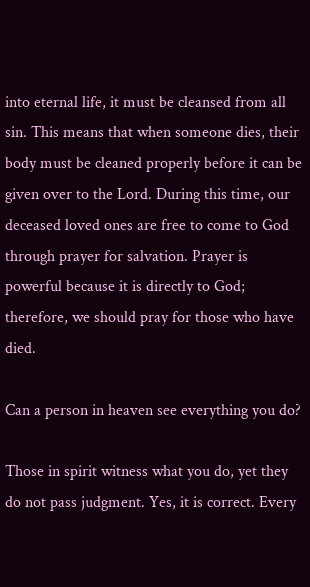into eternal life, it must be cleansed from all sin. This means that when someone dies, their body must be cleaned properly before it can be given over to the Lord. During this time, our deceased loved ones are free to come to God through prayer for salvation. Prayer is powerful because it is directly to God; therefore, we should pray for those who have died.

Can a person in heaven see everything you do?

Those in spirit witness what you do, yet they do not pass judgment. Yes, it is correct. Every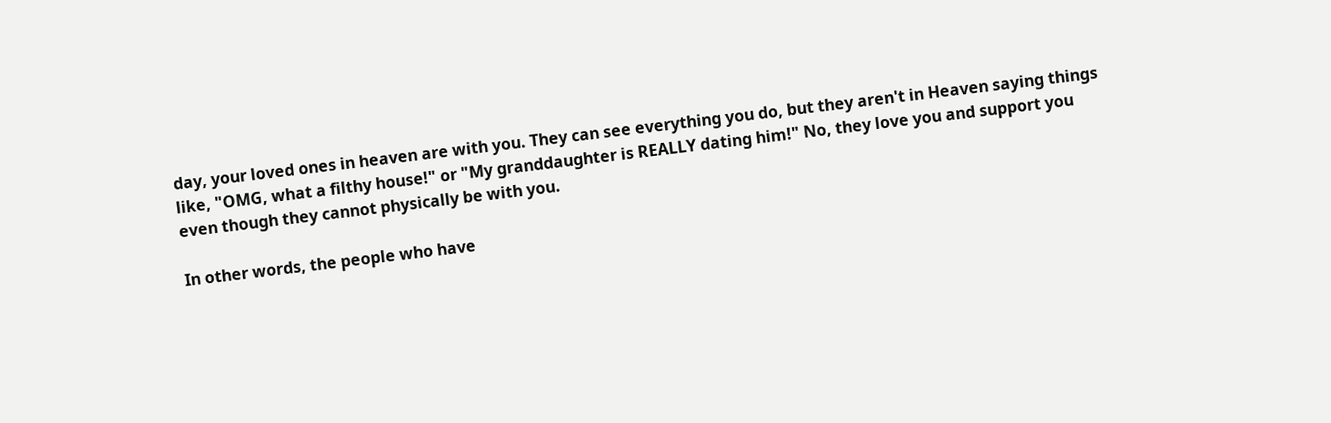day, your loved ones in heaven are with you. They can see everything you do, but they aren't in Heaven saying things like, "OMG, what a filthy house!" or "My granddaughter is REALLY dating him!" No, they love you and support you even though they cannot physically be with you.

In other words, the people who have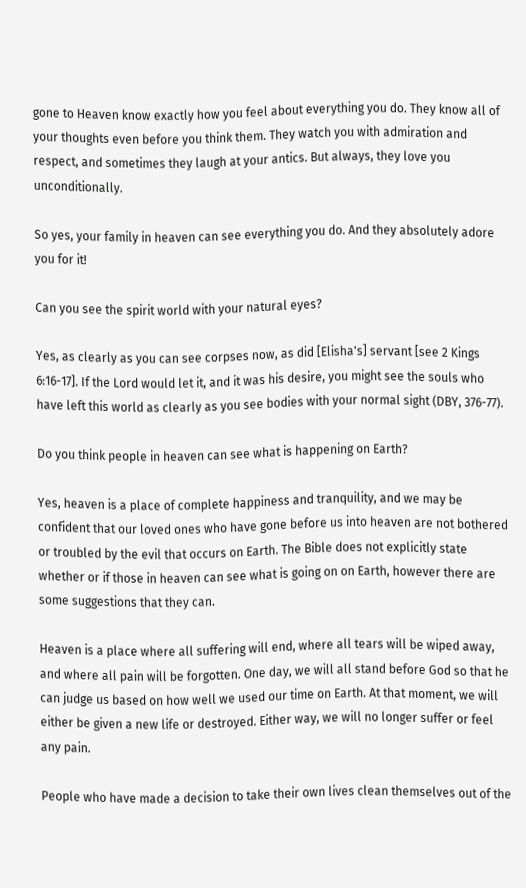gone to Heaven know exactly how you feel about everything you do. They know all of your thoughts even before you think them. They watch you with admiration and respect, and sometimes they laugh at your antics. But always, they love you unconditionally.

So yes, your family in heaven can see everything you do. And they absolutely adore you for it!

Can you see the spirit world with your natural eyes?

Yes, as clearly as you can see corpses now, as did [Elisha's] servant [see 2 Kings 6:16-17]. If the Lord would let it, and it was his desire, you might see the souls who have left this world as clearly as you see bodies with your normal sight (DBY, 376-77).

Do you think people in heaven can see what is happening on Earth?

Yes, heaven is a place of complete happiness and tranquility, and we may be confident that our loved ones who have gone before us into heaven are not bothered or troubled by the evil that occurs on Earth. The Bible does not explicitly state whether or if those in heaven can see what is going on on Earth, however there are some suggestions that they can.

Heaven is a place where all suffering will end, where all tears will be wiped away, and where all pain will be forgotten. One day, we will all stand before God so that he can judge us based on how well we used our time on Earth. At that moment, we will either be given a new life or destroyed. Either way, we will no longer suffer or feel any pain.

People who have made a decision to take their own lives clean themselves out of the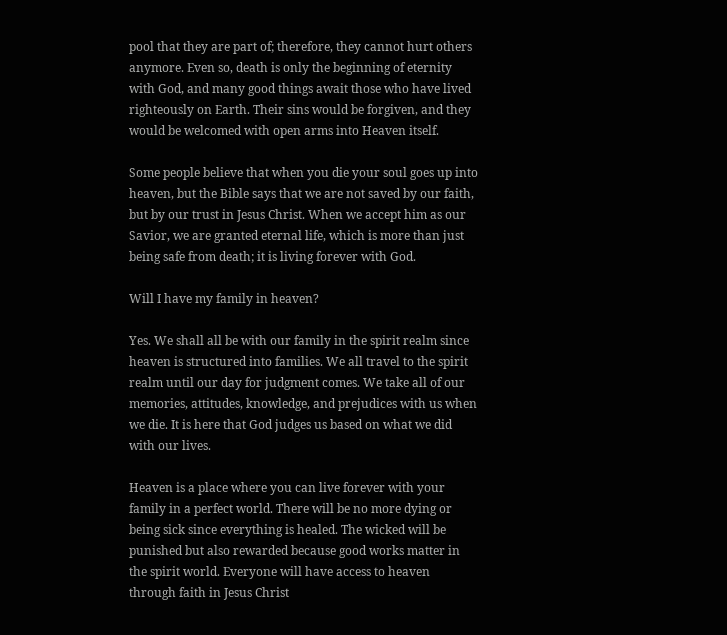pool that they are part of; therefore, they cannot hurt others anymore. Even so, death is only the beginning of eternity with God, and many good things await those who have lived righteously on Earth. Their sins would be forgiven, and they would be welcomed with open arms into Heaven itself.

Some people believe that when you die your soul goes up into heaven, but the Bible says that we are not saved by our faith, but by our trust in Jesus Christ. When we accept him as our Savior, we are granted eternal life, which is more than just being safe from death; it is living forever with God.

Will I have my family in heaven?

Yes. We shall all be with our family in the spirit realm since heaven is structured into families. We all travel to the spirit realm until our day for judgment comes. We take all of our memories, attitudes, knowledge, and prejudices with us when we die. It is here that God judges us based on what we did with our lives.

Heaven is a place where you can live forever with your family in a perfect world. There will be no more dying or being sick since everything is healed. The wicked will be punished but also rewarded because good works matter in the spirit world. Everyone will have access to heaven through faith in Jesus Christ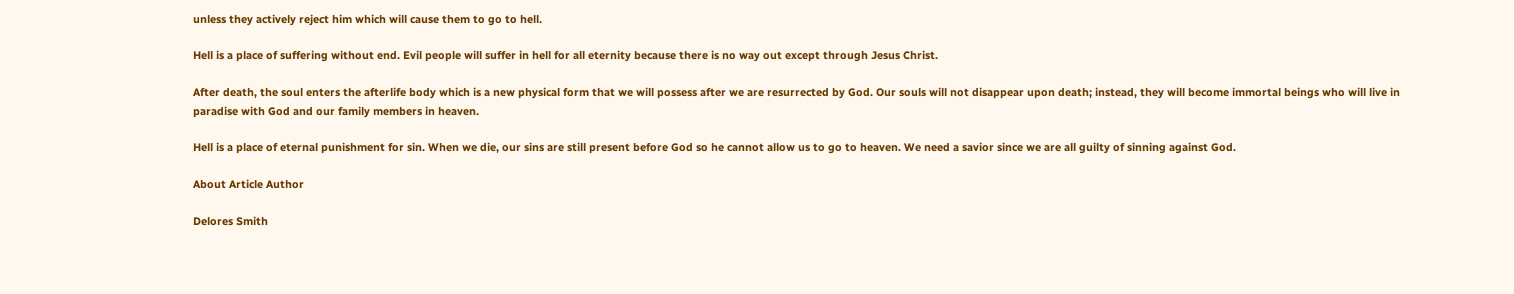unless they actively reject him which will cause them to go to hell.

Hell is a place of suffering without end. Evil people will suffer in hell for all eternity because there is no way out except through Jesus Christ.

After death, the soul enters the afterlife body which is a new physical form that we will possess after we are resurrected by God. Our souls will not disappear upon death; instead, they will become immortal beings who will live in paradise with God and our family members in heaven.

Hell is a place of eternal punishment for sin. When we die, our sins are still present before God so he cannot allow us to go to heaven. We need a savior since we are all guilty of sinning against God.

About Article Author

Delores Smith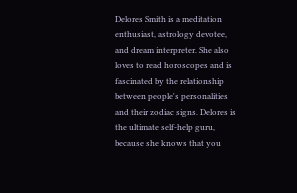Delores Smith is a meditation enthusiast, astrology devotee, and dream interpreter. She also loves to read horoscopes and is fascinated by the relationship between people's personalities and their zodiac signs. Delores is the ultimate self-help guru, because she knows that you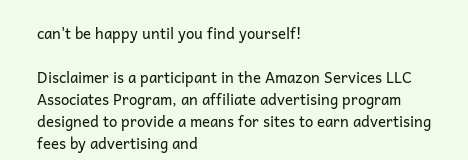can't be happy until you find yourself!

Disclaimer is a participant in the Amazon Services LLC Associates Program, an affiliate advertising program designed to provide a means for sites to earn advertising fees by advertising and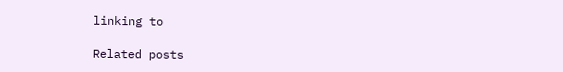linking to

Related posts